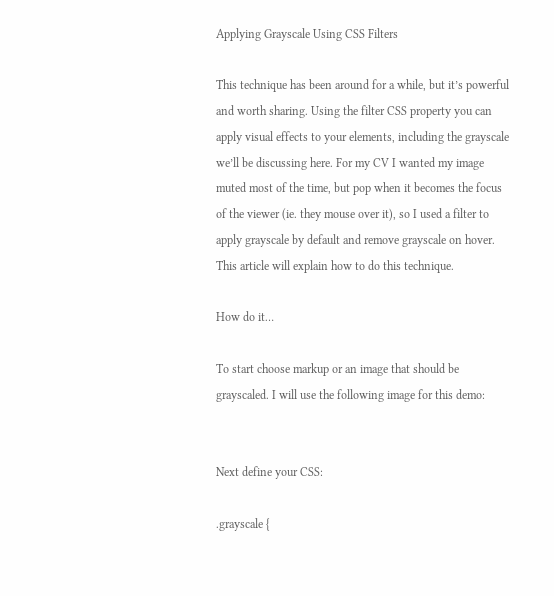Applying Grayscale Using CSS Filters

This technique has been around for a while, but it’s powerful and worth sharing. Using the filter CSS property you can apply visual effects to your elements, including the grayscale we’ll be discussing here. For my CV I wanted my image muted most of the time, but pop when it becomes the focus of the viewer (ie. they mouse over it), so I used a filter to apply grayscale by default and remove grayscale on hover. This article will explain how to do this technique.

How do it…

To start choose markup or an image that should be grayscaled. I will use the following image for this demo:


Next define your CSS:

.grayscale {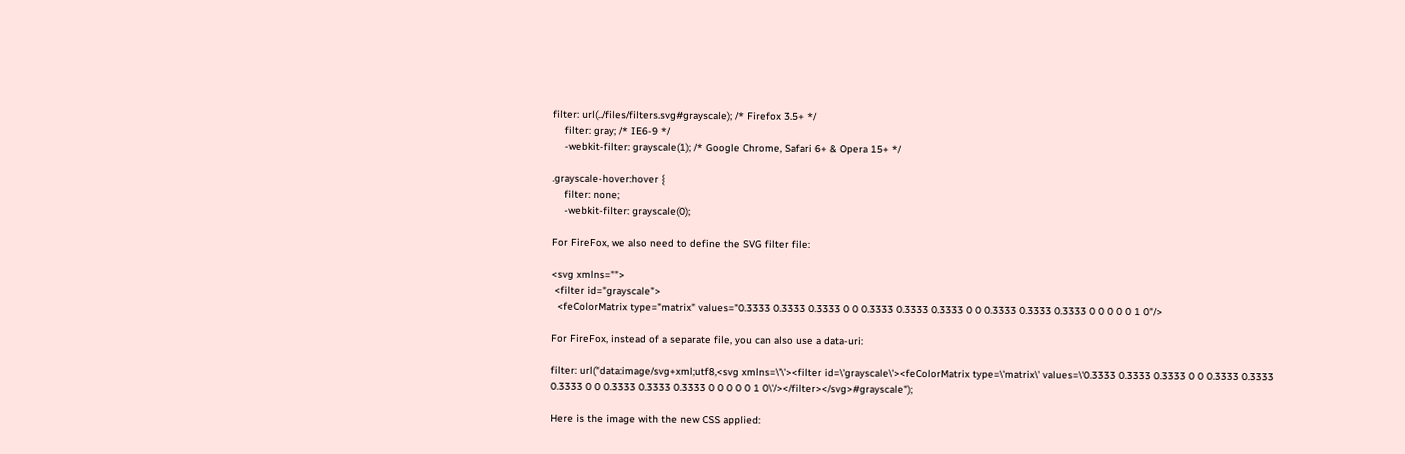filter: url(../files/filters.svg#grayscale); /* Firefox 3.5+ */
    filter: gray; /* IE6-9 */
    -webkit-filter: grayscale(1); /* Google Chrome, Safari 6+ & Opera 15+ */

.grayscale-hover:hover {
    filter: none;
    -webkit-filter: grayscale(0);

For FireFox, we also need to define the SVG filter file:

<svg xmlns="">
 <filter id="grayscale">
  <feColorMatrix type="matrix" values="0.3333 0.3333 0.3333 0 0 0.3333 0.3333 0.3333 0 0 0.3333 0.3333 0.3333 0 0 0 0 0 1 0"/>

For FireFox, instead of a separate file, you can also use a data-uri:

filter: url("data:image/svg+xml;utf8,<svg xmlns=\'\'><filter id=\'grayscale\'><feColorMatrix type=\'matrix\' values=\'0.3333 0.3333 0.3333 0 0 0.3333 0.3333 0.3333 0 0 0.3333 0.3333 0.3333 0 0 0 0 0 1 0\'/></filter></svg>#grayscale");

Here is the image with the new CSS applied: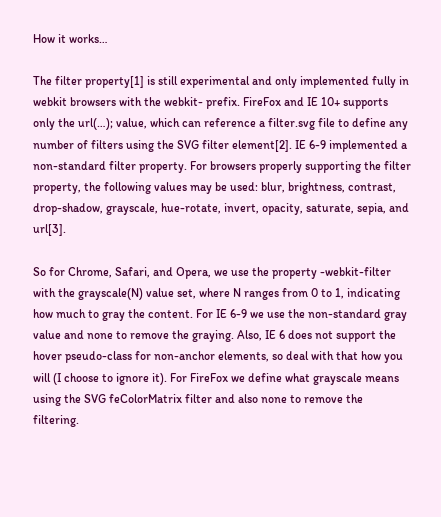How it works…

The filter property[1] is still experimental and only implemented fully in webkit browsers with the webkit- prefix. FireFox and IE 10+ supports only the url(…); value, which can reference a filter.svg file to define any number of filters using the SVG filter element[2]. IE 6-9 implemented a non-standard filter property. For browsers properly supporting the filter property, the following values may be used: blur, brightness, contrast, drop-shadow, grayscale, hue-rotate, invert, opacity, saturate, sepia, and url[3].

So for Chrome, Safari, and Opera, we use the property -webkit-filter with the grayscale(N) value set, where N ranges from 0 to 1, indicating how much to gray the content. For IE 6-9 we use the non-standard gray value and none to remove the graying. Also, IE 6 does not support the hover pseudo-class for non-anchor elements, so deal with that how you will (I choose to ignore it). For FireFox we define what grayscale means using the SVG feColorMatrix filter and also none to remove the filtering.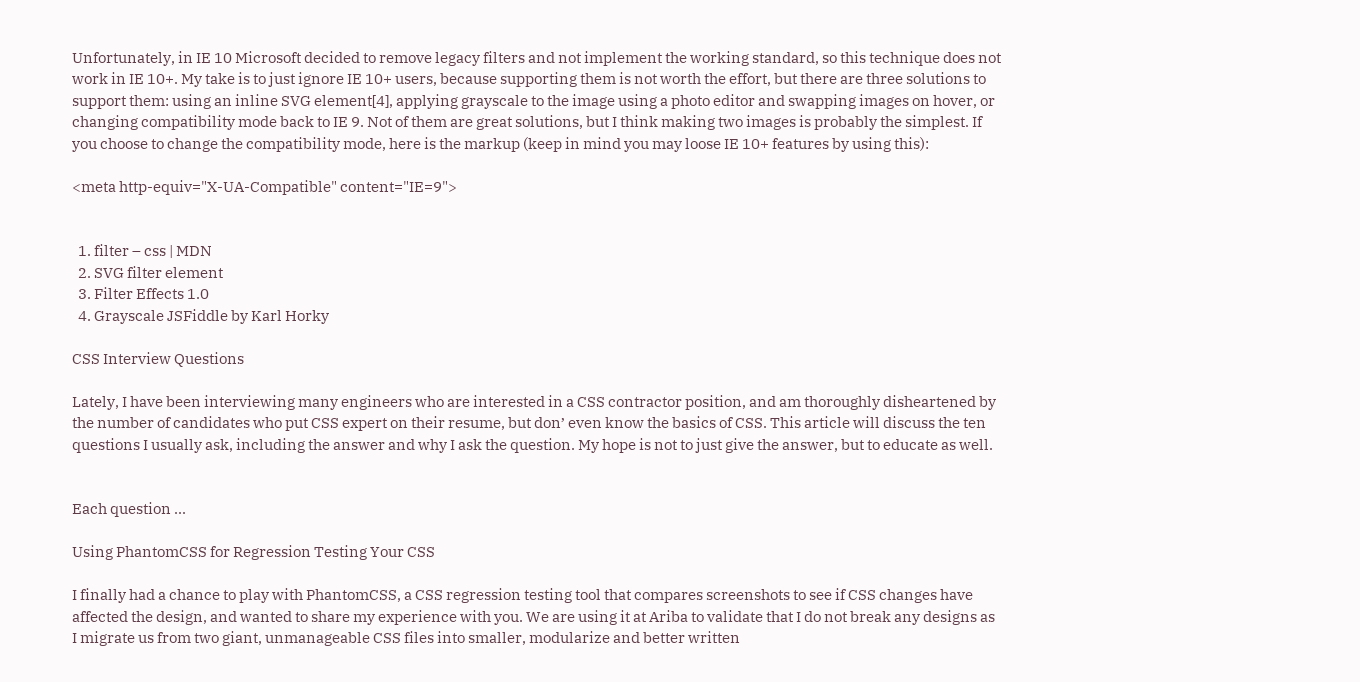Unfortunately, in IE 10 Microsoft decided to remove legacy filters and not implement the working standard, so this technique does not work in IE 10+. My take is to just ignore IE 10+ users, because supporting them is not worth the effort, but there are three solutions to support them: using an inline SVG element[4], applying grayscale to the image using a photo editor and swapping images on hover, or changing compatibility mode back to IE 9. Not of them are great solutions, but I think making two images is probably the simplest. If you choose to change the compatibility mode, here is the markup (keep in mind you may loose IE 10+ features by using this):

<meta http-equiv="X-UA-Compatible" content="IE=9">


  1. filter – css | MDN
  2. SVG filter element
  3. Filter Effects 1.0
  4. Grayscale JSFiddle by Karl Horky

CSS Interview Questions

Lately, I have been interviewing many engineers who are interested in a CSS contractor position, and am thoroughly disheartened by the number of candidates who put CSS expert on their resume, but don’ even know the basics of CSS. This article will discuss the ten questions I usually ask, including the answer and why I ask the question. My hope is not to just give the answer, but to educate as well.


Each question ...

Using PhantomCSS for Regression Testing Your CSS

I finally had a chance to play with PhantomCSS, a CSS regression testing tool that compares screenshots to see if CSS changes have affected the design, and wanted to share my experience with you. We are using it at Ariba to validate that I do not break any designs as I migrate us from two giant, unmanageable CSS files into smaller, modularize and better written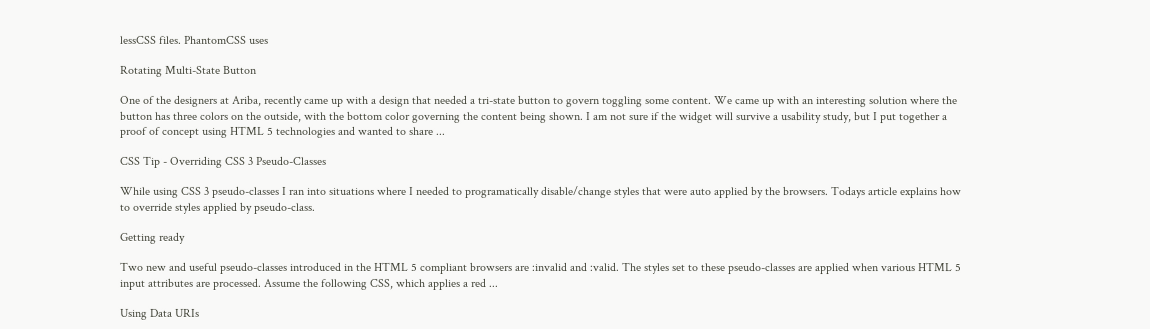lessCSS files. PhantomCSS uses

Rotating Multi-State Button

One of the designers at Ariba, recently came up with a design that needed a tri-state button to govern toggling some content. We came up with an interesting solution where the button has three colors on the outside, with the bottom color governing the content being shown. I am not sure if the widget will survive a usability study, but I put together a proof of concept using HTML 5 technologies and wanted to share ...

CSS Tip - Overriding CSS 3 Pseudo-Classes

While using CSS 3 pseudo-classes I ran into situations where I needed to programatically disable/change styles that were auto applied by the browsers. Todays article explains how to override styles applied by pseudo-class.

Getting ready

Two new and useful pseudo-classes introduced in the HTML 5 compliant browsers are :invalid and :valid. The styles set to these pseudo-classes are applied when various HTML 5 input attributes are processed. Assume the following CSS, which applies a red ...

Using Data URIs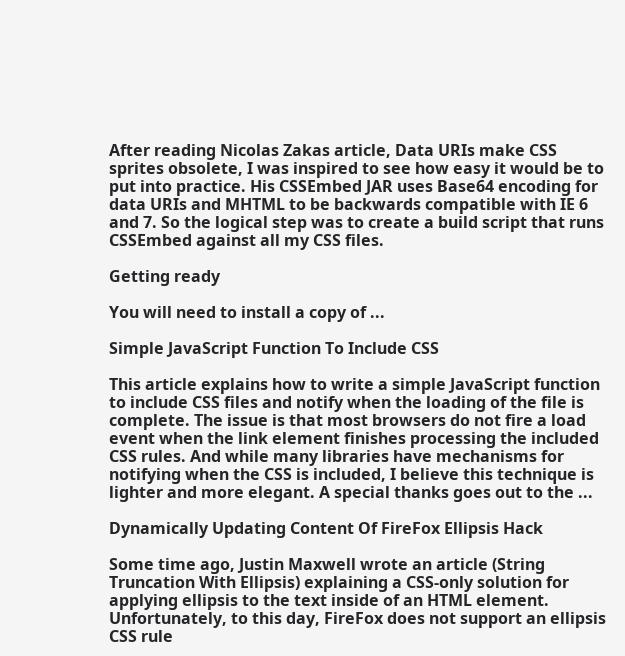After reading Nicolas Zakas article, Data URIs make CSS sprites obsolete, I was inspired to see how easy it would be to put into practice. His CSSEmbed JAR uses Base64 encoding for data URIs and MHTML to be backwards compatible with IE 6 and 7. So the logical step was to create a build script that runs CSSEmbed against all my CSS files.

Getting ready

You will need to install a copy of ...

Simple JavaScript Function To Include CSS

This article explains how to write a simple JavaScript function to include CSS files and notify when the loading of the file is complete. The issue is that most browsers do not fire a load event when the link element finishes processing the included CSS rules. And while many libraries have mechanisms for notifying when the CSS is included, I believe this technique is lighter and more elegant. A special thanks goes out to the ...

Dynamically Updating Content Of FireFox Ellipsis Hack

Some time ago, Justin Maxwell wrote an article (String Truncation With Ellipsis) explaining a CSS-only solution for applying ellipsis to the text inside of an HTML element. Unfortunately, to this day, FireFox does not support an ellipsis CSS rule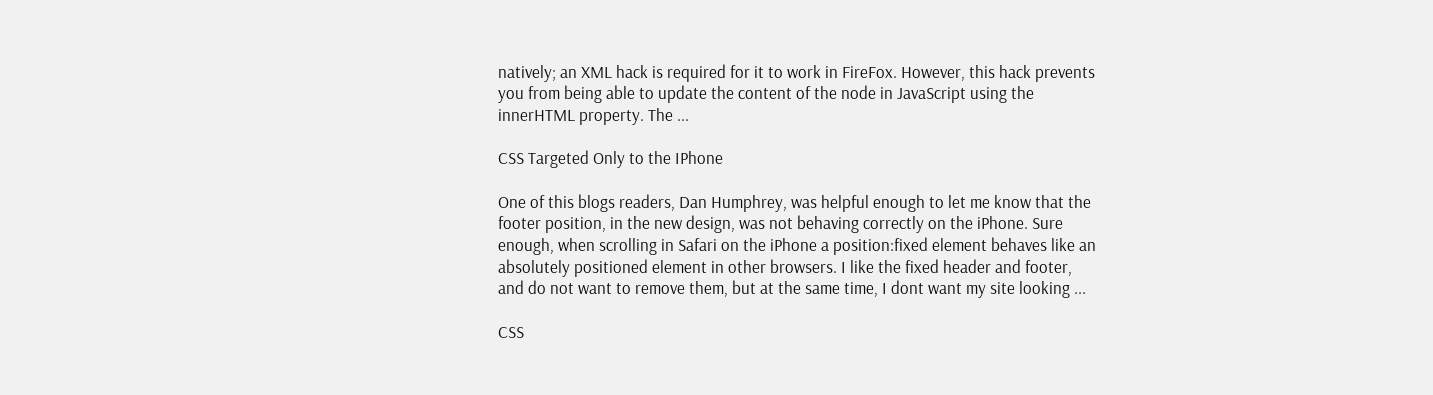natively; an XML hack is required for it to work in FireFox. However, this hack prevents you from being able to update the content of the node in JavaScript using the innerHTML property. The ...

CSS Targeted Only to the IPhone

One of this blogs readers, Dan Humphrey, was helpful enough to let me know that the footer position, in the new design, was not behaving correctly on the iPhone. Sure enough, when scrolling in Safari on the iPhone a position:fixed element behaves like an absolutely positioned element in other browsers. I like the fixed header and footer, and do not want to remove them, but at the same time, I dont want my site looking ...

CSS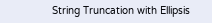String Truncation with Ellipsis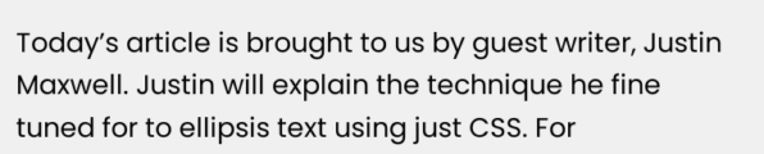Today’s article is brought to us by guest writer, Justin Maxwell. Justin will explain the technique he fine tuned for to ellipsis text using just CSS. For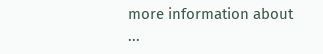more information about ...